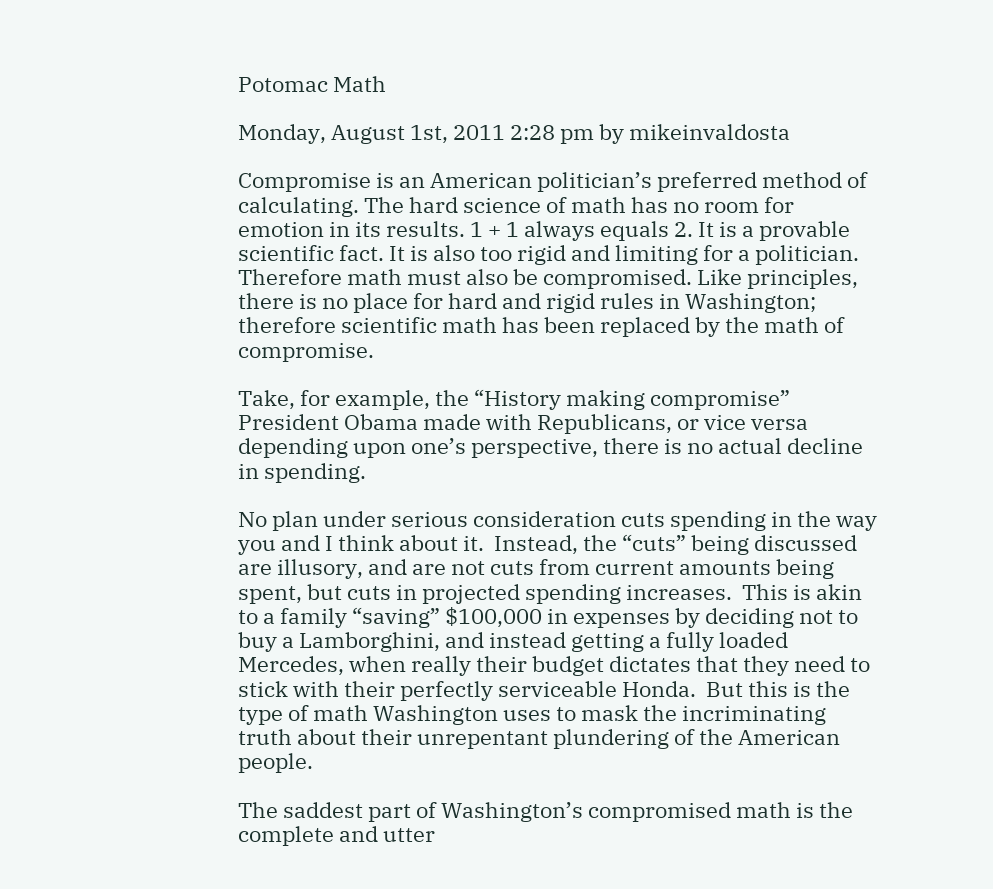Potomac Math

Monday, August 1st, 2011 2:28 pm by mikeinvaldosta

Compromise is an American politician’s preferred method of calculating. The hard science of math has no room for emotion in its results. 1 + 1 always equals 2. It is a provable scientific fact. It is also too rigid and limiting for a politician. Therefore math must also be compromised. Like principles, there is no place for hard and rigid rules in Washington; therefore scientific math has been replaced by the math of compromise.

Take, for example, the “History making compromise” President Obama made with Republicans, or vice versa depending upon one’s perspective, there is no actual decline in spending.

No plan under serious consideration cuts spending in the way you and I think about it.  Instead, the “cuts” being discussed are illusory, and are not cuts from current amounts being spent, but cuts in projected spending increases.  This is akin to a family “saving” $100,000 in expenses by deciding not to buy a Lamborghini, and instead getting a fully loaded Mercedes, when really their budget dictates that they need to stick with their perfectly serviceable Honda.  But this is the type of math Washington uses to mask the incriminating truth about their unrepentant plundering of the American people.

The saddest part of Washington’s compromised math is the complete and utter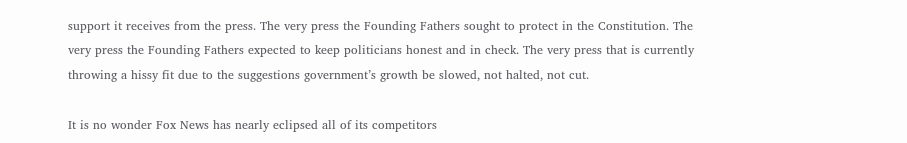support it receives from the press. The very press the Founding Fathers sought to protect in the Constitution. The very press the Founding Fathers expected to keep politicians honest and in check. The very press that is currently throwing a hissy fit due to the suggestions government’s growth be slowed, not halted, not cut.

It is no wonder Fox News has nearly eclipsed all of its competitors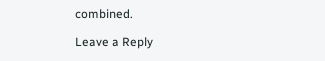combined.

Leave a Reply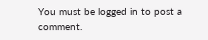You must be logged in to post a comment.